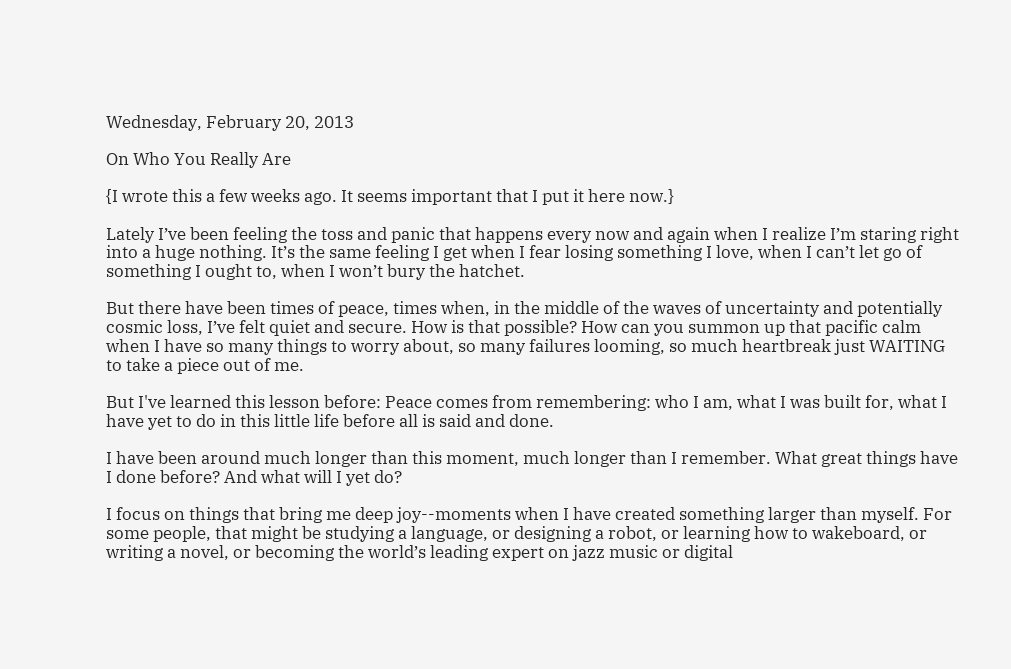Wednesday, February 20, 2013

On Who You Really Are

{I wrote this a few weeks ago. It seems important that I put it here now.}

Lately I’ve been feeling the toss and panic that happens every now and again when I realize I’m staring right into a huge nothing. It’s the same feeling I get when I fear losing something I love, when I can’t let go of something I ought to, when I won’t bury the hatchet.

But there have been times of peace, times when, in the middle of the waves of uncertainty and potentially cosmic loss, I’ve felt quiet and secure. How is that possible? How can you summon up that pacific calm when I have so many things to worry about, so many failures looming, so much heartbreak just WAITING to take a piece out of me.

But I've learned this lesson before: Peace comes from remembering: who I am, what I was built for, what I have yet to do in this little life before all is said and done.

I have been around much longer than this moment, much longer than I remember. What great things have I done before? And what will I yet do?

I focus on things that bring me deep joy--moments when I have created something larger than myself. For some people, that might be studying a language, or designing a robot, or learning how to wakeboard, or writing a novel, or becoming the world’s leading expert on jazz music or digital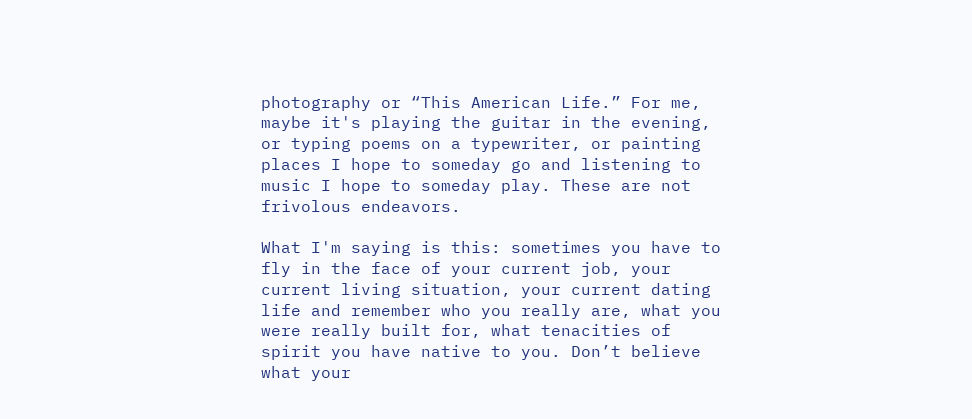photography or “This American Life.” For me, maybe it's playing the guitar in the evening, or typing poems on a typewriter, or painting places I hope to someday go and listening to music I hope to someday play. These are not frivolous endeavors.

What I'm saying is this: sometimes you have to fly in the face of your current job, your current living situation, your current dating life and remember who you really are, what you were really built for, what tenacities of spirit you have native to you. Don’t believe what your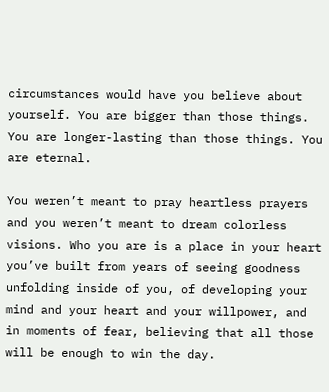circumstances would have you believe about yourself. You are bigger than those things. You are longer-lasting than those things. You are eternal.

You weren’t meant to pray heartless prayers and you weren’t meant to dream colorless visions. Who you are is a place in your heart you’ve built from years of seeing goodness unfolding inside of you, of developing your mind and your heart and your willpower, and in moments of fear, believing that all those will be enough to win the day.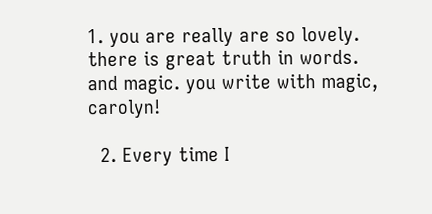1. you are really are so lovely. there is great truth in words. and magic. you write with magic, carolyn!

  2. Every time I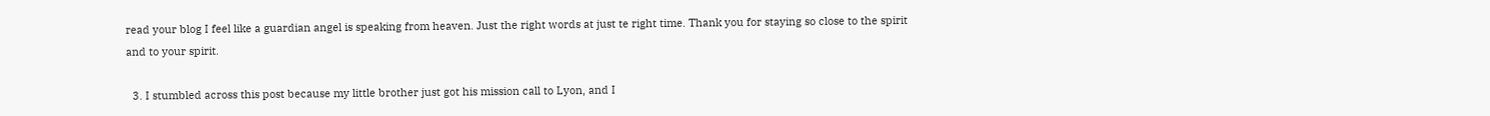read your blog I feel like a guardian angel is speaking from heaven. Just the right words at just te right time. Thank you for staying so close to the spirit and to your spirit.

  3. I stumbled across this post because my little brother just got his mission call to Lyon, and I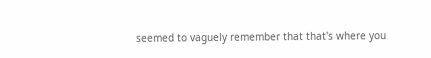seemed to vaguely remember that that's where you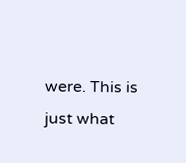were. This is just what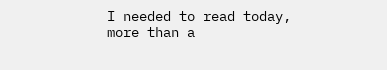I needed to read today, more than a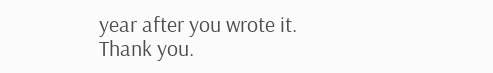year after you wrote it. Thank you.